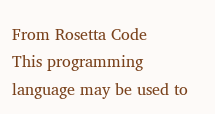From Rosetta Code
This programming language may be used to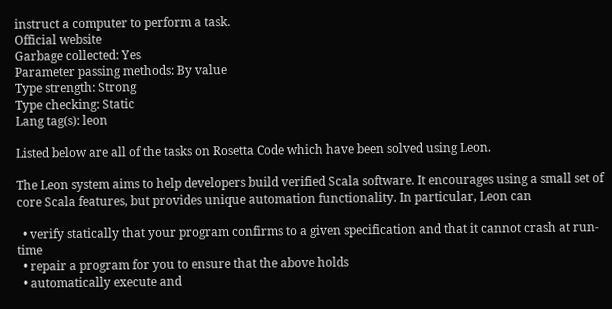instruct a computer to perform a task.
Official website
Garbage collected: Yes
Parameter passing methods: By value
Type strength: Strong
Type checking: Static
Lang tag(s): leon

Listed below are all of the tasks on Rosetta Code which have been solved using Leon.

The Leon system aims to help developers build verified Scala software. It encourages using a small set of core Scala features, but provides unique automation functionality. In particular, Leon can

  • verify statically that your program confirms to a given specification and that it cannot crash at run-time
  • repair a program for you to ensure that the above holds
  • automatically execute and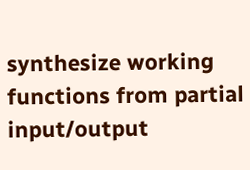synthesize working functions from partial input/output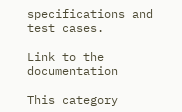specifications and test cases.

Link to the documentation

This category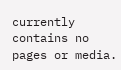currently contains no pages or media.